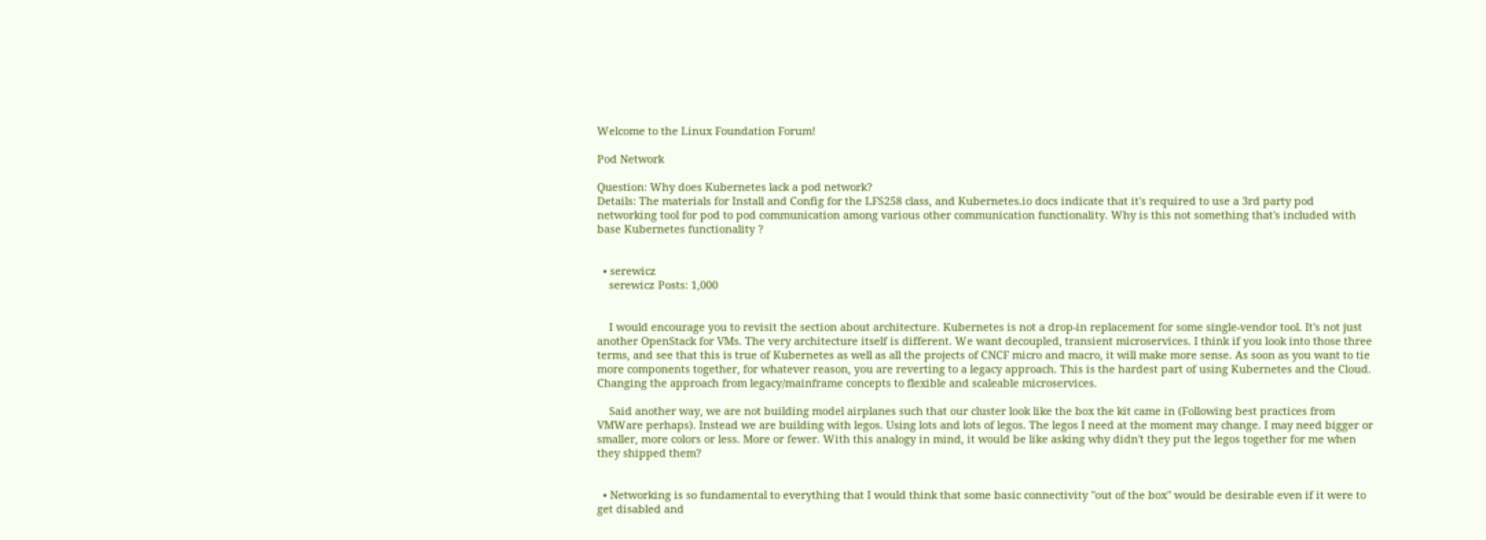Welcome to the Linux Foundation Forum!

Pod Network

Question: Why does Kubernetes lack a pod network?
Details: The materials for Install and Config for the LFS258 class, and Kubernetes.io docs indicate that it's required to use a 3rd party pod networking tool for pod to pod communication among various other communication functionality. Why is this not something that's included with base Kubernetes functionality ?


  • serewicz
    serewicz Posts: 1,000


    I would encourage you to revisit the section about architecture. Kubernetes is not a drop-in replacement for some single-vendor tool. It's not just another OpenStack for VMs. The very architecture itself is different. We want decoupled, transient microservices. I think if you look into those three terms, and see that this is true of Kubernetes as well as all the projects of CNCF micro and macro, it will make more sense. As soon as you want to tie more components together, for whatever reason, you are reverting to a legacy approach. This is the hardest part of using Kubernetes and the Cloud. Changing the approach from legacy/mainframe concepts to flexible and scaleable microservices.

    Said another way, we are not building model airplanes such that our cluster look like the box the kit came in (Following best practices from VMWare perhaps). Instead we are building with legos. Using lots and lots of legos. The legos I need at the moment may change. I may need bigger or smaller, more colors or less. More or fewer. With this analogy in mind, it would be like asking why didn't they put the legos together for me when they shipped them?


  • Networking is so fundamental to everything that I would think that some basic connectivity "out of the box" would be desirable even if it were to get disabled and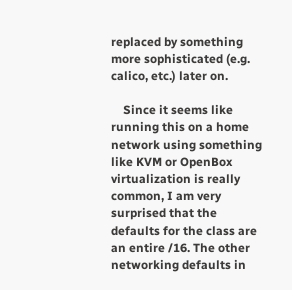replaced by something more sophisticated (e.g. calico, etc.) later on.

    Since it seems like running this on a home network using something like KVM or OpenBox virtualization is really common, I am very surprised that the defaults for the class are an entire /16. The other networking defaults in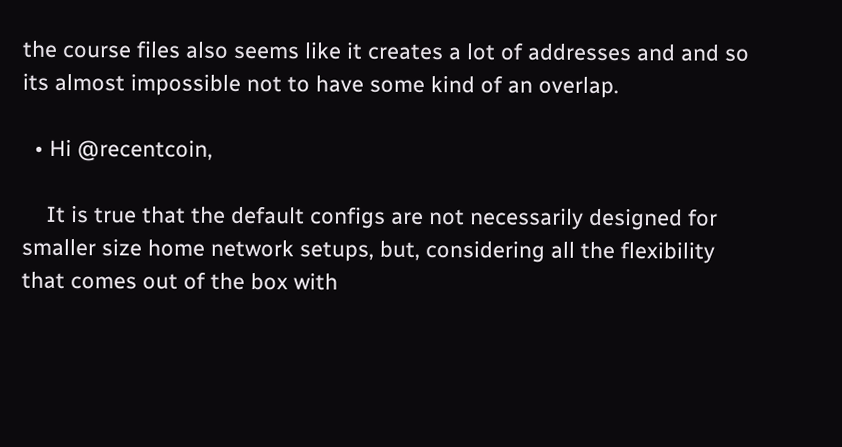the course files also seems like it creates a lot of addresses and and so its almost impossible not to have some kind of an overlap.

  • Hi @recentcoin,

    It is true that the default configs are not necessarily designed for smaller size home network setups, but, considering all the flexibility that comes out of the box with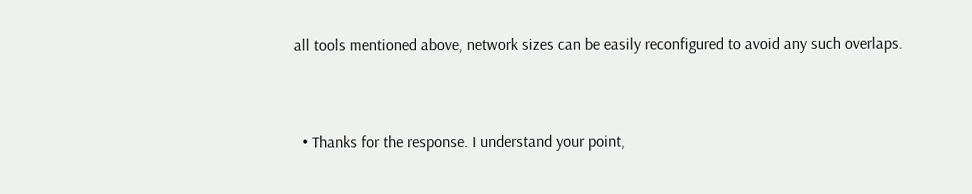all tools mentioned above, network sizes can be easily reconfigured to avoid any such overlaps.


  • Thanks for the response. I understand your point,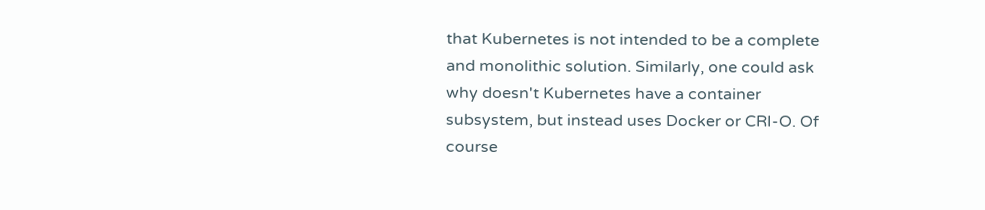that Kubernetes is not intended to be a complete and monolithic solution. Similarly, one could ask why doesn't Kubernetes have a container subsystem, but instead uses Docker or CRI-O. Of course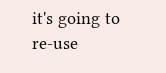it's going to re-use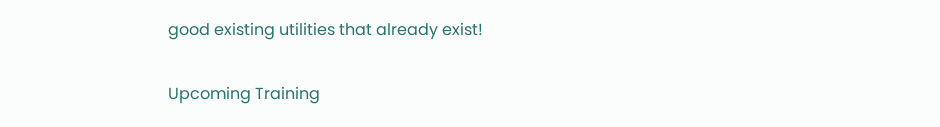good existing utilities that already exist!


Upcoming Training